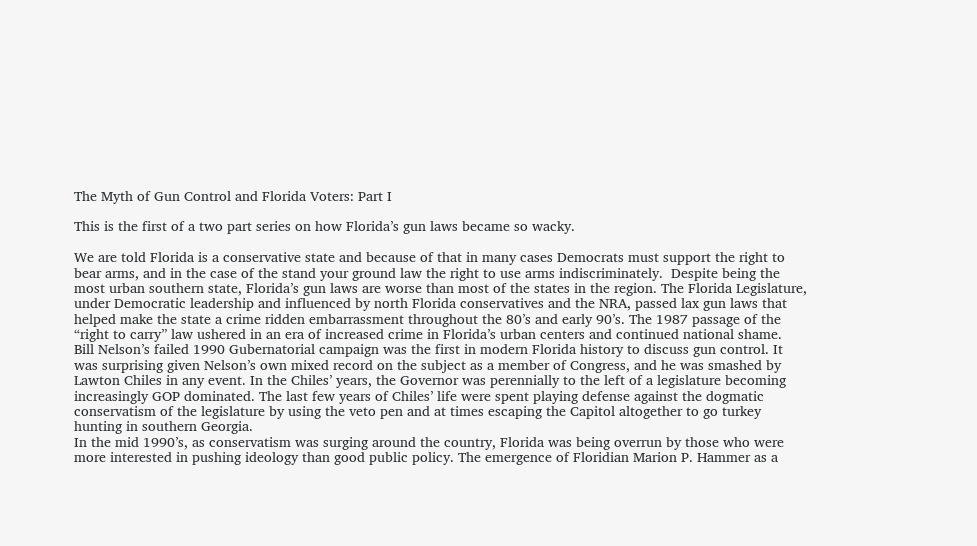The Myth of Gun Control and Florida Voters: Part I

This is the first of a two part series on how Florida’s gun laws became so wacky.

We are told Florida is a conservative state and because of that in many cases Democrats must support the right to bear arms, and in the case of the stand your ground law the right to use arms indiscriminately.  Despite being the most urban southern state, Florida’s gun laws are worse than most of the states in the region. The Florida Legislature, under Democratic leadership and influenced by north Florida conservatives and the NRA, passed lax gun laws that helped make the state a crime ridden embarrassment throughout the 80’s and early 90’s. The 1987 passage of the “right to carry” law ushered in an era of increased crime in Florida’s urban centers and continued national shame.
Bill Nelson’s failed 1990 Gubernatorial campaign was the first in modern Florida history to discuss gun control. It was surprising given Nelson’s own mixed record on the subject as a member of Congress, and he was smashed by Lawton Chiles in any event. In the Chiles’ years, the Governor was perennially to the left of a legislature becoming increasingly GOP dominated. The last few years of Chiles’ life were spent playing defense against the dogmatic conservatism of the legislature by using the veto pen and at times escaping the Capitol altogether to go turkey hunting in southern Georgia.
In the mid 1990’s, as conservatism was surging around the country, Florida was being overrun by those who were more interested in pushing ideology than good public policy. The emergence of Floridian Marion P. Hammer as a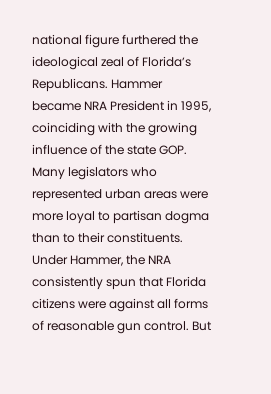national figure furthered the ideological zeal of Florida’s Republicans. Hammer became NRA President in 1995, coinciding with the growing influence of the state GOP. Many legislators who represented urban areas were more loyal to partisan dogma than to their constituents.
Under Hammer, the NRA consistently spun that Florida citizens were against all forms of reasonable gun control. But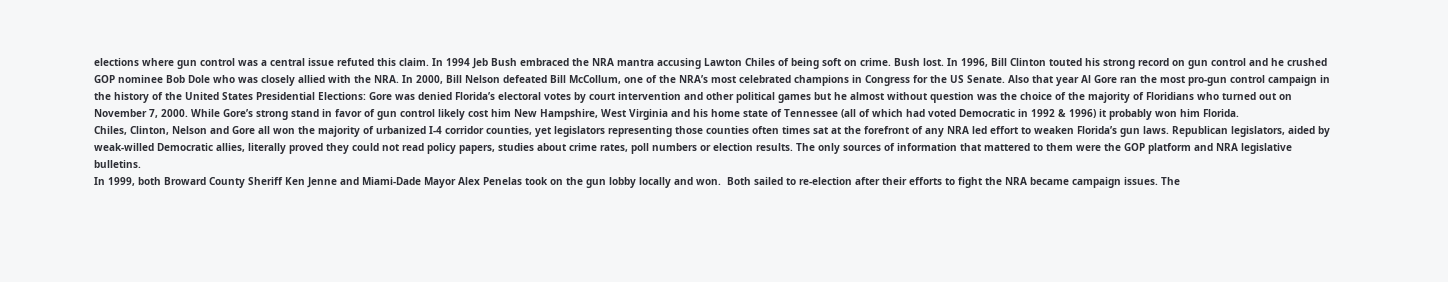elections where gun control was a central issue refuted this claim. In 1994 Jeb Bush embraced the NRA mantra accusing Lawton Chiles of being soft on crime. Bush lost. In 1996, Bill Clinton touted his strong record on gun control and he crushed GOP nominee Bob Dole who was closely allied with the NRA. In 2000, Bill Nelson defeated Bill McCollum, one of the NRA’s most celebrated champions in Congress for the US Senate. Also that year Al Gore ran the most pro-gun control campaign in the history of the United States Presidential Elections: Gore was denied Florida’s electoral votes by court intervention and other political games but he almost without question was the choice of the majority of Floridians who turned out on November 7, 2000. While Gore’s strong stand in favor of gun control likely cost him New Hampshire, West Virginia and his home state of Tennessee (all of which had voted Democratic in 1992 & 1996) it probably won him Florida.
Chiles, Clinton, Nelson and Gore all won the majority of urbanized I-4 corridor counties, yet legislators representing those counties often times sat at the forefront of any NRA led effort to weaken Florida’s gun laws. Republican legislators, aided by weak-willed Democratic allies, literally proved they could not read policy papers, studies about crime rates, poll numbers or election results. The only sources of information that mattered to them were the GOP platform and NRA legislative bulletins.
In 1999, both Broward County Sheriff Ken Jenne and Miami-Dade Mayor Alex Penelas took on the gun lobby locally and won.  Both sailed to re-election after their efforts to fight the NRA became campaign issues. The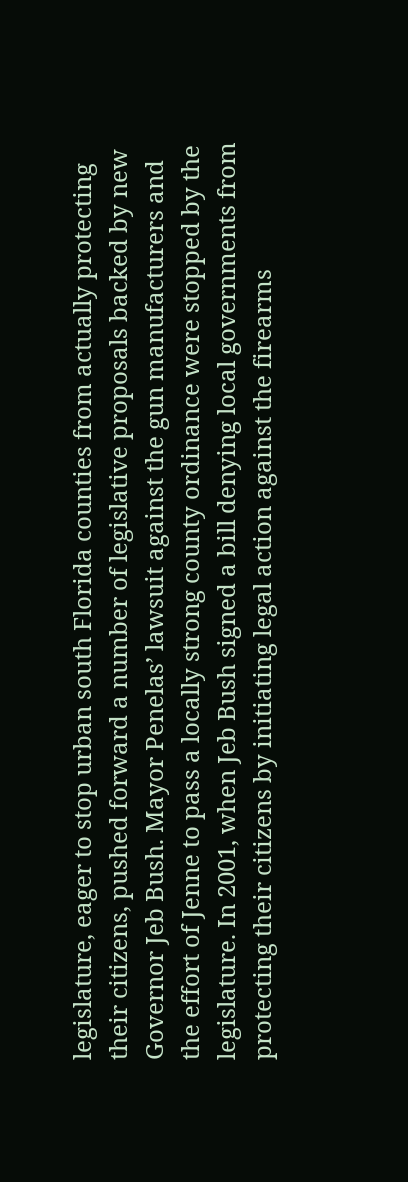legislature, eager to stop urban south Florida counties from actually protecting their citizens, pushed forward a number of legislative proposals backed by new Governor Jeb Bush. Mayor Penelas’ lawsuit against the gun manufacturers and the effort of Jenne to pass a locally strong county ordinance were stopped by the legislature. In 2001, when Jeb Bush signed a bill denying local governments from protecting their citizens by initiating legal action against the firearms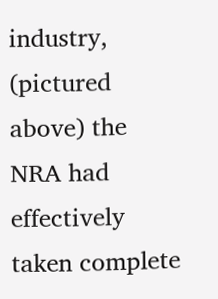industry, (pictured above) the NRA had effectively taken complete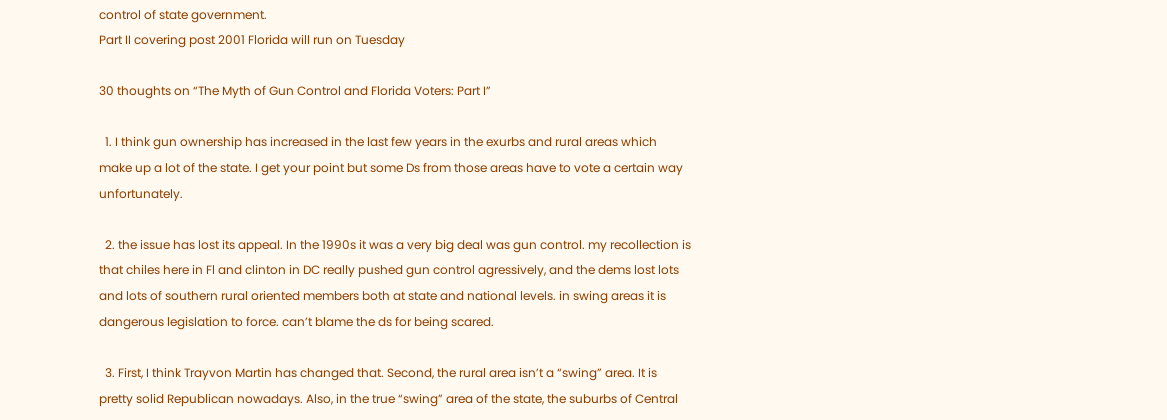control of state government.
Part II covering post 2001 Florida will run on Tuesday

30 thoughts on “The Myth of Gun Control and Florida Voters: Part I”

  1. I think gun ownership has increased in the last few years in the exurbs and rural areas which make up a lot of the state. I get your point but some Ds from those areas have to vote a certain way unfortunately.

  2. the issue has lost its appeal. In the 1990s it was a very big deal was gun control. my recollection is that chiles here in Fl and clinton in DC really pushed gun control agressively, and the dems lost lots and lots of southern rural oriented members both at state and national levels. in swing areas it is dangerous legislation to force. can’t blame the ds for being scared.

  3. First, I think Trayvon Martin has changed that. Second, the rural area isn’t a “swing” area. It is pretty solid Republican nowadays. Also, in the true “swing” area of the state, the suburbs of Central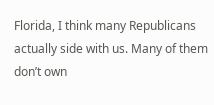Florida, I think many Republicans actually side with us. Many of them don’t own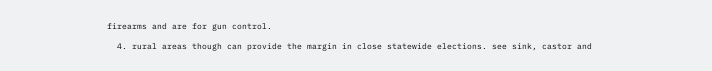firearms and are for gun control.

  4. rural areas though can provide the margin in close statewide elections. see sink, castor and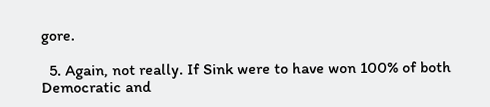gore.

  5. Again, not really. If Sink were to have won 100% of both Democratic and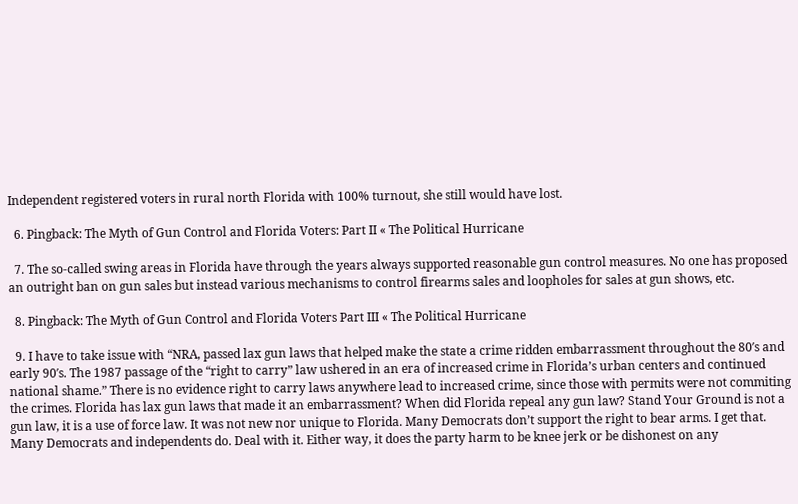Independent registered voters in rural north Florida with 100% turnout, she still would have lost.

  6. Pingback: The Myth of Gun Control and Florida Voters: Part II « The Political Hurricane

  7. The so-called swing areas in Florida have through the years always supported reasonable gun control measures. No one has proposed an outright ban on gun sales but instead various mechanisms to control firearms sales and loopholes for sales at gun shows, etc.

  8. Pingback: The Myth of Gun Control and Florida Voters Part III « The Political Hurricane

  9. I have to take issue with “NRA, passed lax gun laws that helped make the state a crime ridden embarrassment throughout the 80′s and early 90′s. The 1987 passage of the “right to carry” law ushered in an era of increased crime in Florida’s urban centers and continued national shame.” There is no evidence right to carry laws anywhere lead to increased crime, since those with permits were not commiting the crimes. Florida has lax gun laws that made it an embarrassment? When did Florida repeal any gun law? Stand Your Ground is not a gun law, it is a use of force law. It was not new nor unique to Florida. Many Democrats don’t support the right to bear arms. I get that. Many Democrats and independents do. Deal with it. Either way, it does the party harm to be knee jerk or be dishonest on any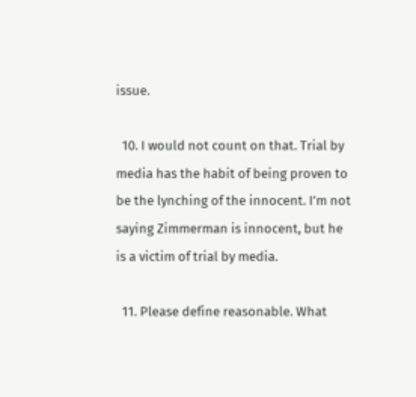issue.

  10. I would not count on that. Trial by media has the habit of being proven to be the lynching of the innocent. I’m not saying Zimmerman is innocent, but he is a victim of trial by media.

  11. Please define reasonable. What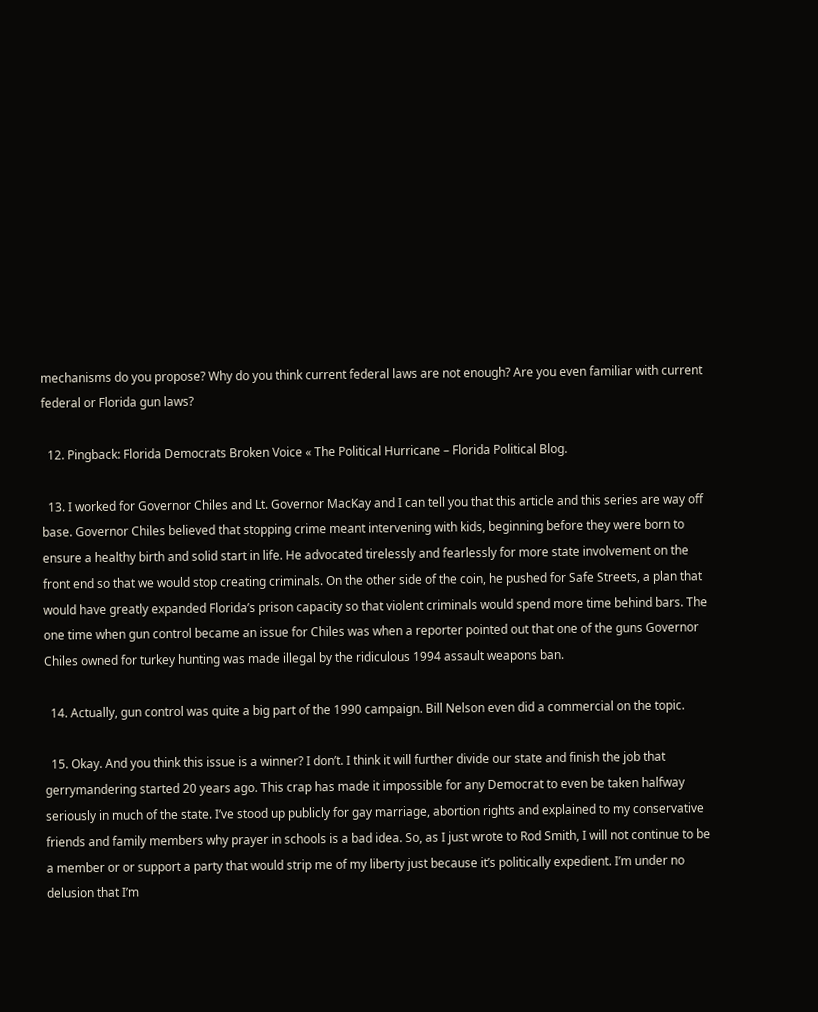mechanisms do you propose? Why do you think current federal laws are not enough? Are you even familiar with current federal or Florida gun laws?

  12. Pingback: Florida Democrats Broken Voice « The Political Hurricane – Florida Political Blog.

  13. I worked for Governor Chiles and Lt. Governor MacKay and I can tell you that this article and this series are way off base. Governor Chiles believed that stopping crime meant intervening with kids, beginning before they were born to ensure a healthy birth and solid start in life. He advocated tirelessly and fearlessly for more state involvement on the front end so that we would stop creating criminals. On the other side of the coin, he pushed for Safe Streets, a plan that would have greatly expanded Florida’s prison capacity so that violent criminals would spend more time behind bars. The one time when gun control became an issue for Chiles was when a reporter pointed out that one of the guns Governor Chiles owned for turkey hunting was made illegal by the ridiculous 1994 assault weapons ban.

  14. Actually, gun control was quite a big part of the 1990 campaign. Bill Nelson even did a commercial on the topic.

  15. Okay. And you think this issue is a winner? I don’t. I think it will further divide our state and finish the job that gerrymandering started 20 years ago. This crap has made it impossible for any Democrat to even be taken halfway seriously in much of the state. I’ve stood up publicly for gay marriage, abortion rights and explained to my conservative friends and family members why prayer in schools is a bad idea. So, as I just wrote to Rod Smith, I will not continue to be a member or or support a party that would strip me of my liberty just because it’s politically expedient. I’m under no delusion that I’m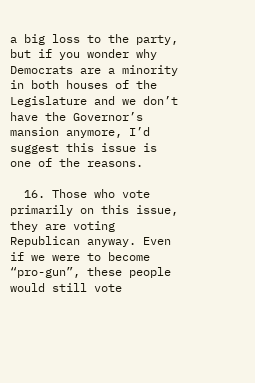a big loss to the party, but if you wonder why Democrats are a minority in both houses of the Legislature and we don’t have the Governor’s mansion anymore, I’d suggest this issue is one of the reasons.

  16. Those who vote primarily on this issue, they are voting Republican anyway. Even if we were to become “pro-gun”, these people would still vote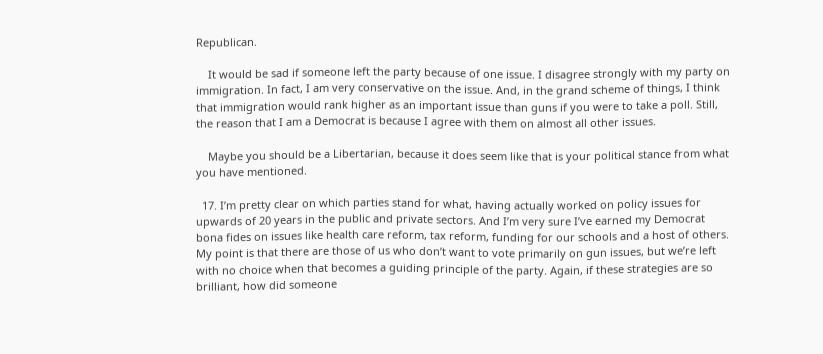Republican.

    It would be sad if someone left the party because of one issue. I disagree strongly with my party on immigration. In fact, I am very conservative on the issue. And, in the grand scheme of things, I think that immigration would rank higher as an important issue than guns if you were to take a poll. Still, the reason that I am a Democrat is because I agree with them on almost all other issues.

    Maybe you should be a Libertarian, because it does seem like that is your political stance from what you have mentioned.

  17. I’m pretty clear on which parties stand for what, having actually worked on policy issues for upwards of 20 years in the public and private sectors. And I’m very sure I’ve earned my Democrat bona fides on issues like health care reform, tax reform, funding for our schools and a host of others. My point is that there are those of us who don’t want to vote primarily on gun issues, but we’re left with no choice when that becomes a guiding principle of the party. Again, if these strategies are so brilliant, how did someone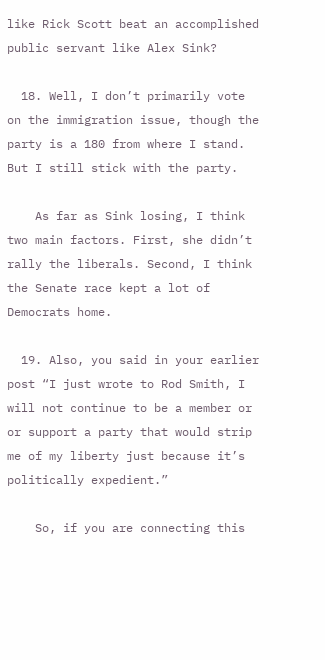like Rick Scott beat an accomplished public servant like Alex Sink?

  18. Well, I don’t primarily vote on the immigration issue, though the party is a 180 from where I stand. But I still stick with the party.

    As far as Sink losing, I think two main factors. First, she didn’t rally the liberals. Second, I think the Senate race kept a lot of Democrats home.

  19. Also, you said in your earlier post “I just wrote to Rod Smith, I will not continue to be a member or or support a party that would strip me of my liberty just because it’s politically expedient.”

    So, if you are connecting this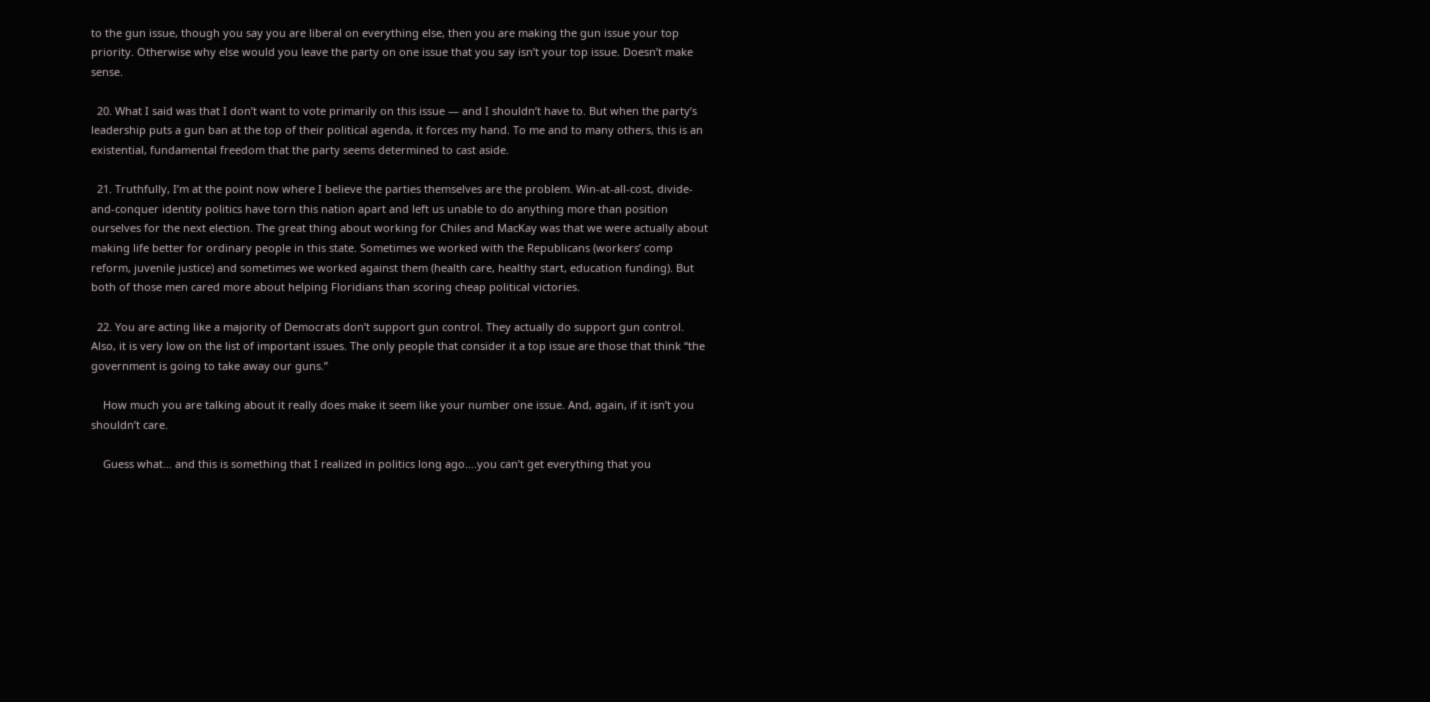to the gun issue, though you say you are liberal on everything else, then you are making the gun issue your top priority. Otherwise why else would you leave the party on one issue that you say isn’t your top issue. Doesn’t make sense.

  20. What I said was that I don’t want to vote primarily on this issue — and I shouldn’t have to. But when the party’s leadership puts a gun ban at the top of their political agenda, it forces my hand. To me and to many others, this is an existential, fundamental freedom that the party seems determined to cast aside.

  21. Truthfully, I’m at the point now where I believe the parties themselves are the problem. Win-at-all-cost, divide-and-conquer identity politics have torn this nation apart and left us unable to do anything more than position ourselves for the next election. The great thing about working for Chiles and MacKay was that we were actually about making life better for ordinary people in this state. Sometimes we worked with the Republicans (workers’ comp reform, juvenile justice) and sometimes we worked against them (health care, healthy start, education funding). But both of those men cared more about helping Floridians than scoring cheap political victories.

  22. You are acting like a majority of Democrats don’t support gun control. They actually do support gun control. Also, it is very low on the list of important issues. The only people that consider it a top issue are those that think “the government is going to take away our guns.”

    How much you are talking about it really does make it seem like your number one issue. And, again, if it isn’t you shouldn’t care.

    Guess what… and this is something that I realized in politics long ago….you can’t get everything that you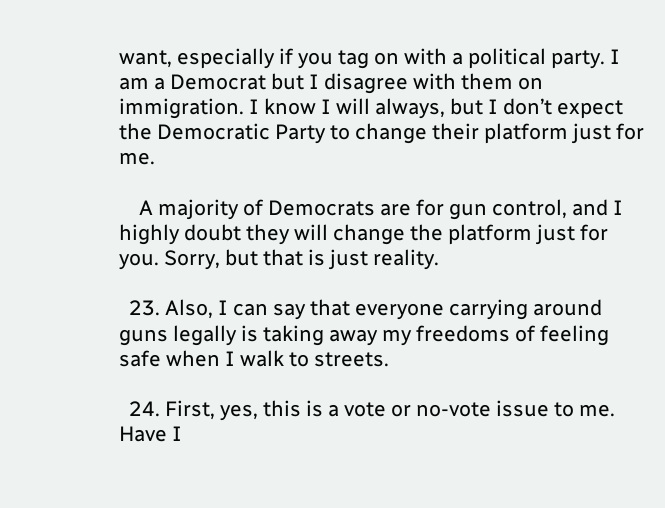want, especially if you tag on with a political party. I am a Democrat but I disagree with them on immigration. I know I will always, but I don’t expect the Democratic Party to change their platform just for me.

    A majority of Democrats are for gun control, and I highly doubt they will change the platform just for you. Sorry, but that is just reality.

  23. Also, I can say that everyone carrying around guns legally is taking away my freedoms of feeling safe when I walk to streets.

  24. First, yes, this is a vote or no-vote issue to me. Have I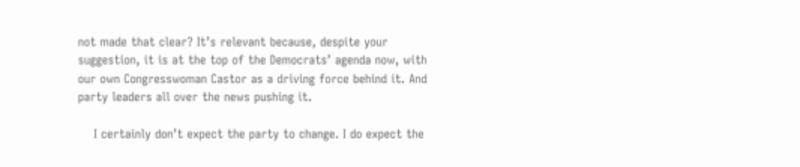not made that clear? It’s relevant because, despite your suggestion, it is at the top of the Democrats’ agenda now, with our own Congresswoman Castor as a driving force behind it. And party leaders all over the news pushing it.

    I certainly don’t expect the party to change. I do expect the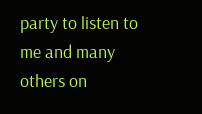party to listen to me and many others on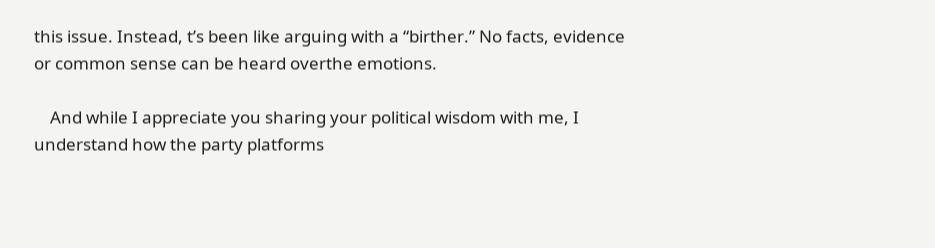this issue. Instead, t’s been like arguing with a “birther.” No facts, evidence or common sense can be heard overthe emotions.

    And while I appreciate you sharing your political wisdom with me, I understand how the party platforms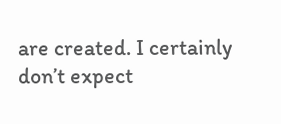are created. I certainly don’t expect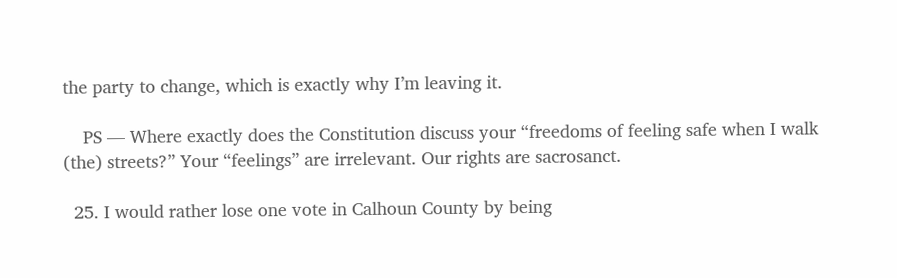the party to change, which is exactly why I’m leaving it.

    PS — Where exactly does the Constitution discuss your “freedoms of feeling safe when I walk (the) streets?” Your “feelings” are irrelevant. Our rights are sacrosanct.

  25. I would rather lose one vote in Calhoun County by being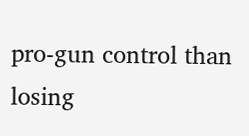pro-gun control than losing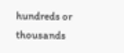hundreds or thousands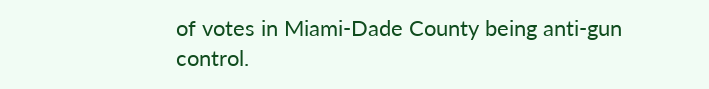of votes in Miami-Dade County being anti-gun control.